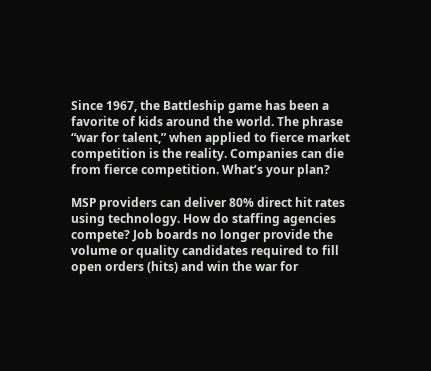Since 1967, the Battleship game has been a favorite of kids around the world. The phrase “war for talent,” when applied to fierce market competition is the reality. Companies can die from fierce competition. What’s your plan?

MSP providers can deliver 80% direct hit rates using technology. How do staffing agencies compete? Job boards no longer provide the volume or quality candidates required to fill open orders (hits) and win the war for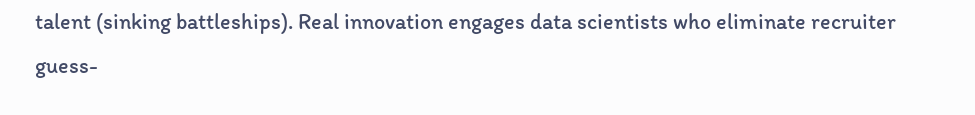talent (sinking battleships). Real innovation engages data scientists who eliminate recruiter guess-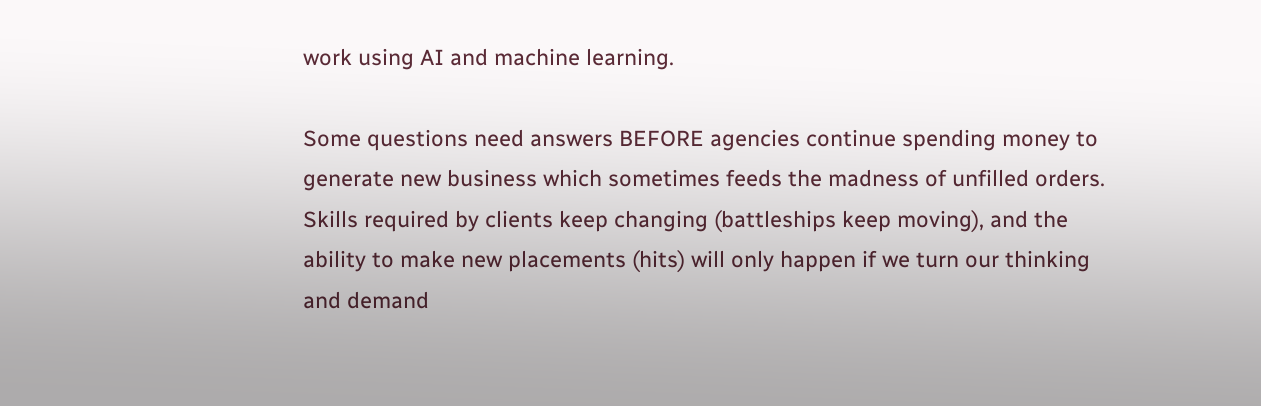work using AI and machine learning.

Some questions need answers BEFORE agencies continue spending money to generate new business which sometimes feeds the madness of unfilled orders. Skills required by clients keep changing (battleships keep moving), and the ability to make new placements (hits) will only happen if we turn our thinking and demand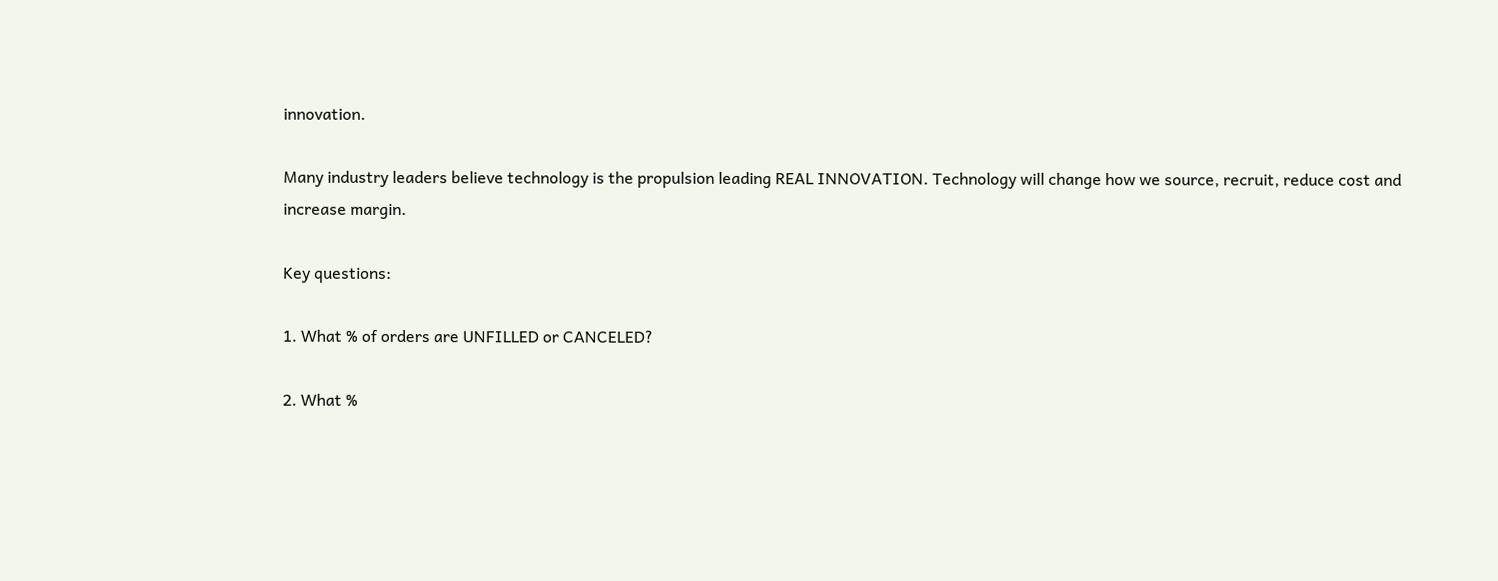innovation.

Many industry leaders believe technology is the propulsion leading REAL INNOVATION. Technology will change how we source, recruit, reduce cost and increase margin.

Key questions:

1. What % of orders are UNFILLED or CANCELED?

2. What %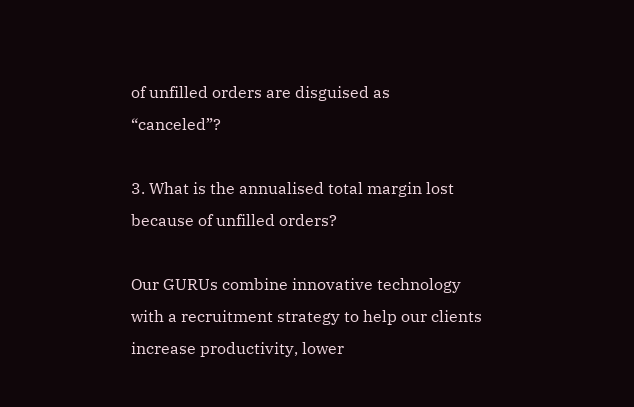of unfilled orders are disguised as “canceled”?

3. What is the annualised total margin lost because of unfilled orders?

Our GURUs combine innovative technology with a recruitment strategy to help our clients increase productivity, lower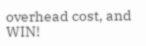overhead cost, and WIN!